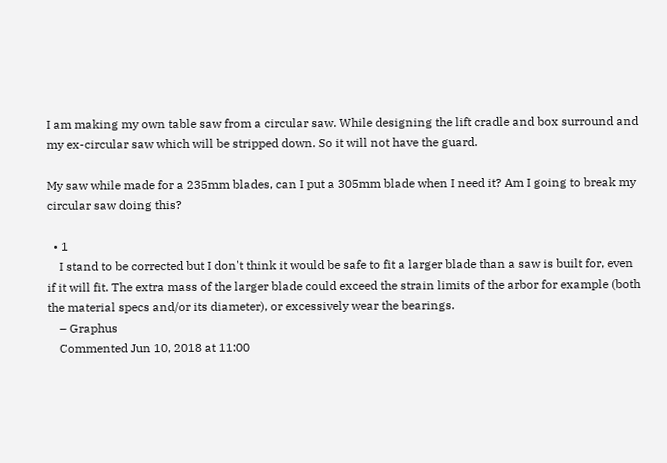I am making my own table saw from a circular saw. While designing the lift cradle and box surround and my ex-circular saw which will be stripped down. So it will not have the guard.

My saw while made for a 235mm blades, can I put a 305mm blade when I need it? Am I going to break my circular saw doing this?

  • 1
    I stand to be corrected but I don't think it would be safe to fit a larger blade than a saw is built for, even if it will fit. The extra mass of the larger blade could exceed the strain limits of the arbor for example (both the material specs and/or its diameter), or excessively wear the bearings.
    – Graphus
    Commented Jun 10, 2018 at 11:00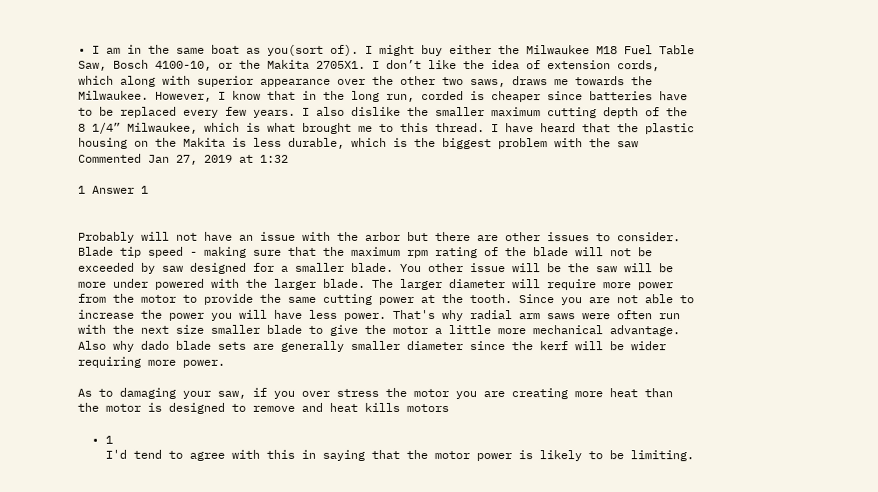• I am in the same boat as you(sort of). I might buy either the Milwaukee M18 Fuel Table Saw, Bosch 4100-10, or the Makita 2705X1. I don’t like the idea of extension cords, which along with superior appearance over the other two saws, draws me towards the Milwaukee. However, I know that in the long run, corded is cheaper since batteries have to be replaced every few years. I also dislike the smaller maximum cutting depth of the 8 1/4” Milwaukee, which is what brought me to this thread. I have heard that the plastic housing on the Makita is less durable, which is the biggest problem with the saw Commented Jan 27, 2019 at 1:32

1 Answer 1


Probably will not have an issue with the arbor but there are other issues to consider. Blade tip speed - making sure that the maximum rpm rating of the blade will not be exceeded by saw designed for a smaller blade. You other issue will be the saw will be more under powered with the larger blade. The larger diameter will require more power from the motor to provide the same cutting power at the tooth. Since you are not able to increase the power you will have less power. That's why radial arm saws were often run with the next size smaller blade to give the motor a little more mechanical advantage. Also why dado blade sets are generally smaller diameter since the kerf will be wider requiring more power.

As to damaging your saw, if you over stress the motor you are creating more heat than the motor is designed to remove and heat kills motors

  • 1
    I'd tend to agree with this in saying that the motor power is likely to be limiting.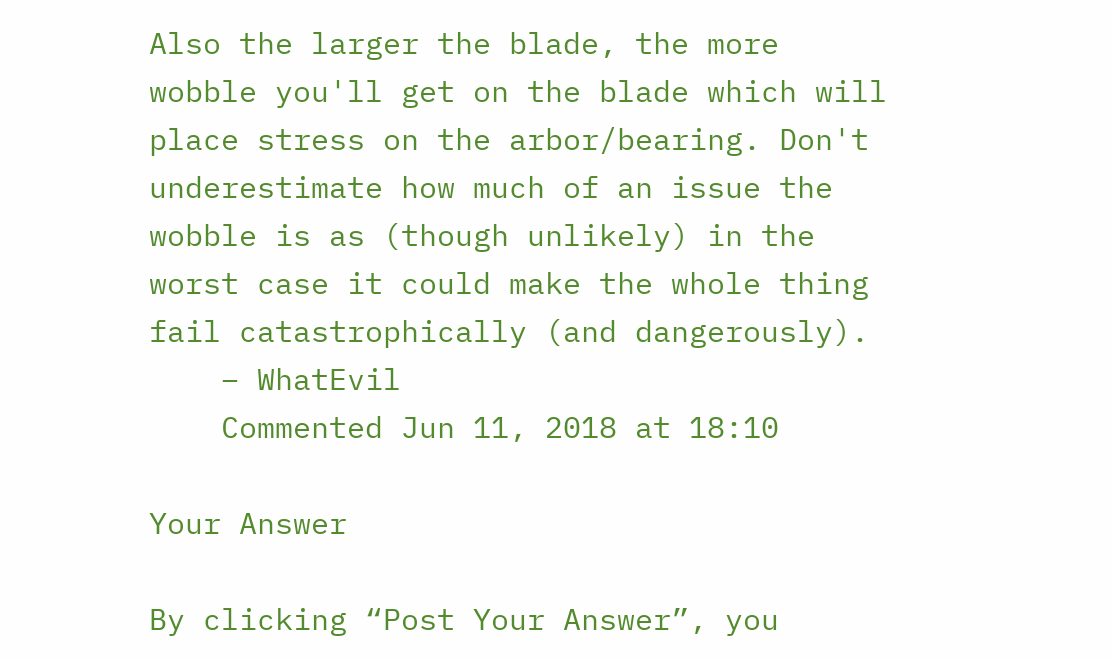Also the larger the blade, the more wobble you'll get on the blade which will place stress on the arbor/bearing. Don't underestimate how much of an issue the wobble is as (though unlikely) in the worst case it could make the whole thing fail catastrophically (and dangerously).
    – WhatEvil
    Commented Jun 11, 2018 at 18:10

Your Answer

By clicking “Post Your Answer”, you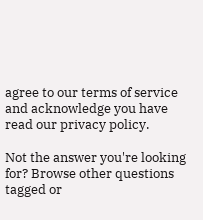agree to our terms of service and acknowledge you have read our privacy policy.

Not the answer you're looking for? Browse other questions tagged or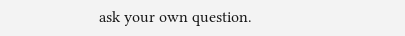ask your own question.